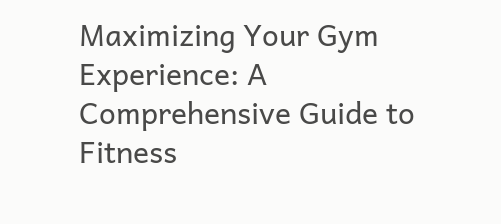Maximizing Your Gym Experience: A Comprehensive Guide to Fitness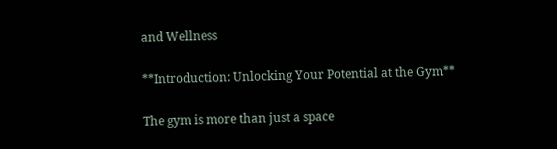and Wellness

**Introduction: Unlocking Your Potential at the Gym**

The gym is more than just a space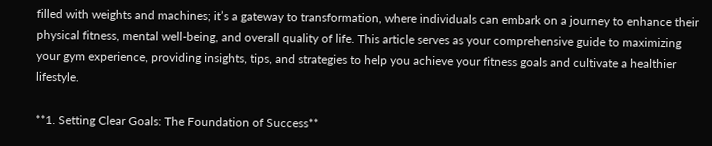filled with weights and machines; it’s a gateway to transformation, where individuals can embark on a journey to enhance their physical fitness, mental well-being, and overall quality of life. This article serves as your comprehensive guide to maximizing your gym experience, providing insights, tips, and strategies to help you achieve your fitness goals and cultivate a healthier lifestyle.

**1. Setting Clear Goals: The Foundation of Success**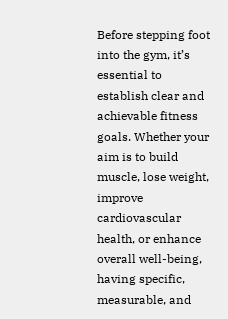Before stepping foot into the gym, it’s essential to establish clear and achievable fitness goals. Whether your aim is to build muscle, lose weight, improve cardiovascular health, or enhance overall well-being, having specific, measurable, and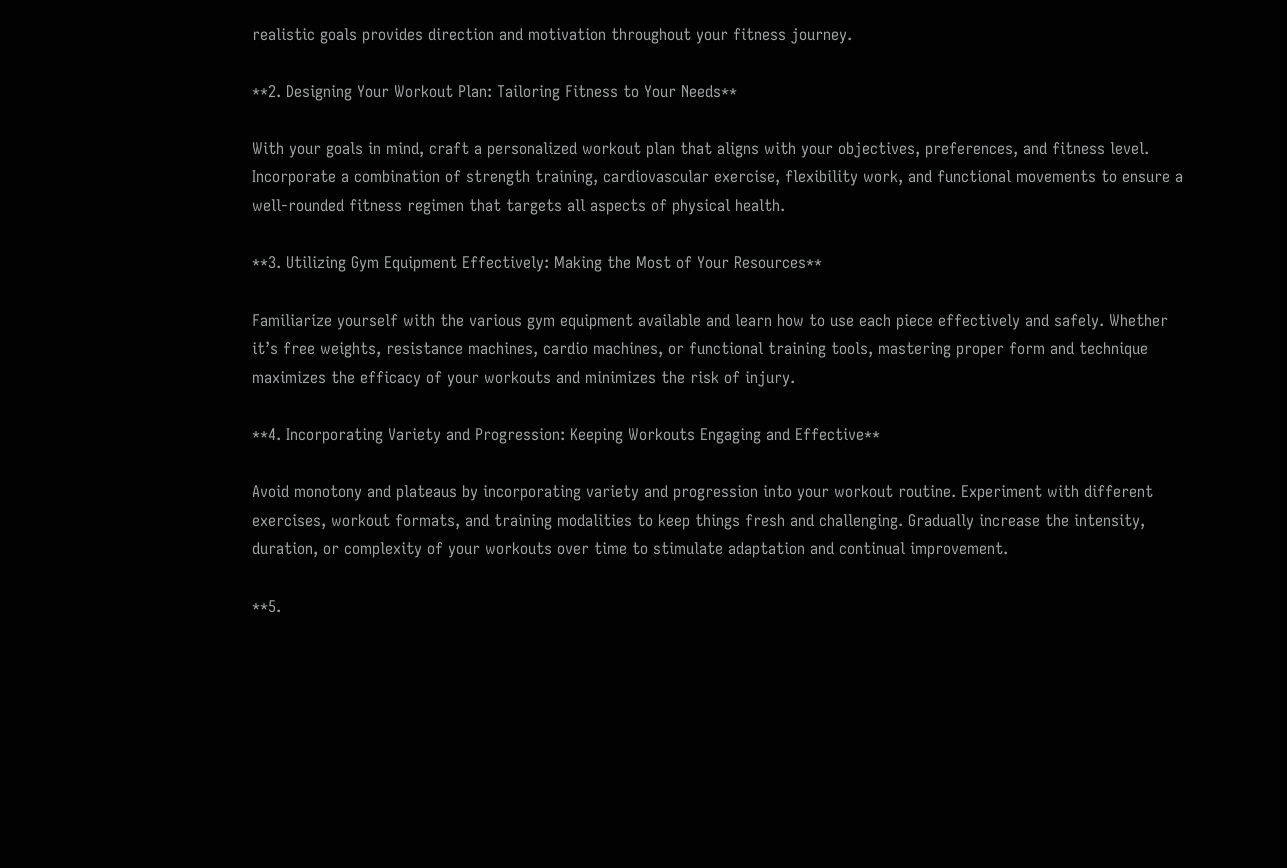realistic goals provides direction and motivation throughout your fitness journey.

**2. Designing Your Workout Plan: Tailoring Fitness to Your Needs**

With your goals in mind, craft a personalized workout plan that aligns with your objectives, preferences, and fitness level. Incorporate a combination of strength training, cardiovascular exercise, flexibility work, and functional movements to ensure a well-rounded fitness regimen that targets all aspects of physical health.

**3. Utilizing Gym Equipment Effectively: Making the Most of Your Resources**

Familiarize yourself with the various gym equipment available and learn how to use each piece effectively and safely. Whether it’s free weights, resistance machines, cardio machines, or functional training tools, mastering proper form and technique maximizes the efficacy of your workouts and minimizes the risk of injury.

**4. Incorporating Variety and Progression: Keeping Workouts Engaging and Effective**

Avoid monotony and plateaus by incorporating variety and progression into your workout routine. Experiment with different exercises, workout formats, and training modalities to keep things fresh and challenging. Gradually increase the intensity, duration, or complexity of your workouts over time to stimulate adaptation and continual improvement.

**5.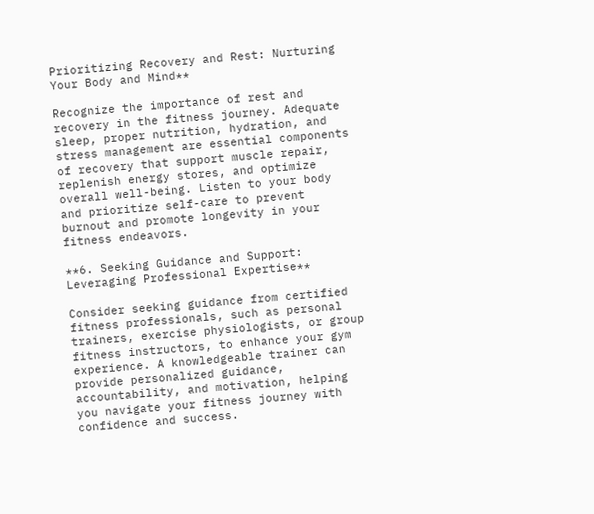Prioritizing Recovery and Rest: Nurturing Your Body and Mind**

Recognize the importance of rest and recovery in the fitness journey. Adequate sleep, proper nutrition, hydration, and stress management are essential components of recovery that support muscle repair, replenish energy stores, and optimize overall well-being. Listen to your body and prioritize self-care to prevent burnout and promote longevity in your fitness endeavors.

**6. Seeking Guidance and Support: Leveraging Professional Expertise**

Consider seeking guidance from certified fitness professionals, such as personal trainers, exercise physiologists, or group fitness instructors, to enhance your gym experience. A knowledgeable trainer can provide personalized guidance, accountability, and motivation, helping you navigate your fitness journey with confidence and success.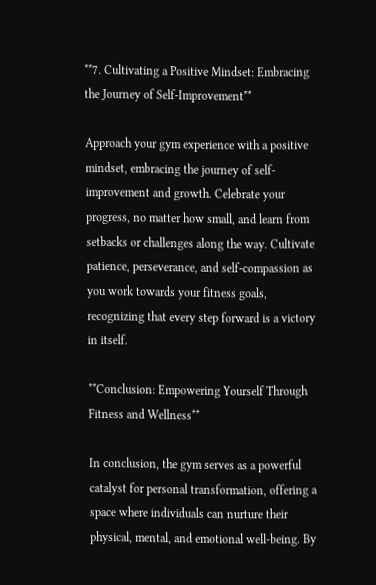**7. Cultivating a Positive Mindset: Embracing the Journey of Self-Improvement**

Approach your gym experience with a positive mindset, embracing the journey of self-improvement and growth. Celebrate your progress, no matter how small, and learn from setbacks or challenges along the way. Cultivate patience, perseverance, and self-compassion as you work towards your fitness goals, recognizing that every step forward is a victory in itself.

**Conclusion: Empowering Yourself Through Fitness and Wellness**

In conclusion, the gym serves as a powerful catalyst for personal transformation, offering a space where individuals can nurture their physical, mental, and emotional well-being. By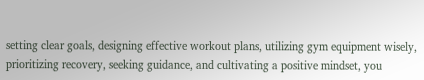setting clear goals, designing effective workout plans, utilizing gym equipment wisely, prioritizing recovery, seeking guidance, and cultivating a positive mindset, you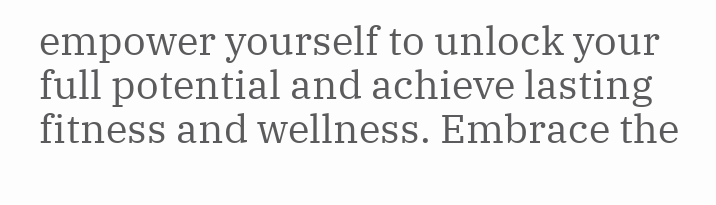empower yourself to unlock your full potential and achieve lasting fitness and wellness. Embrace the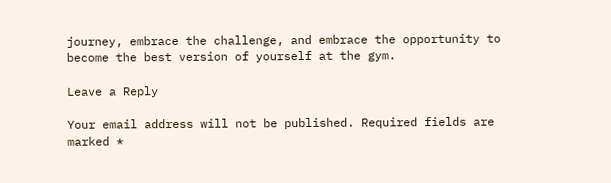journey, embrace the challenge, and embrace the opportunity to become the best version of yourself at the gym.

Leave a Reply

Your email address will not be published. Required fields are marked *